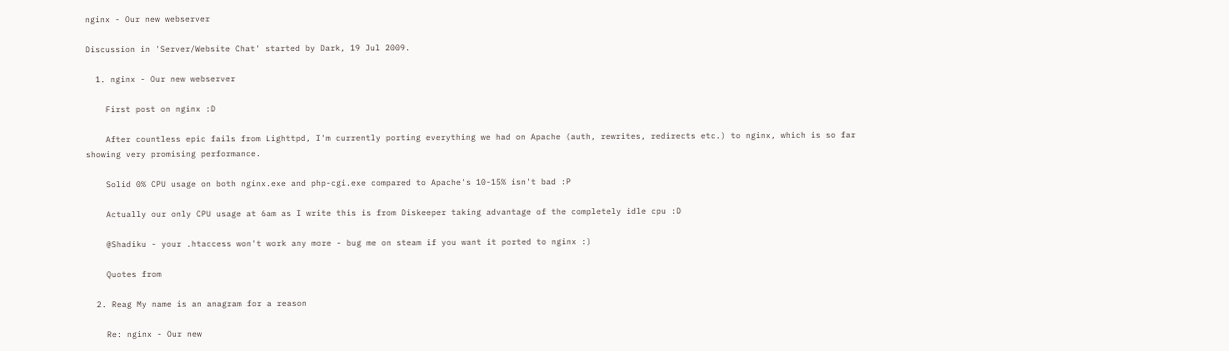nginx - Our new webserver

Discussion in 'Server/Website Chat' started by Dark, 19 Jul 2009.

  1. nginx - Our new webserver

    First post on nginx :D

    After countless epic fails from Lighttpd, I'm currently porting everything we had on Apache (auth, rewrites, redirects etc.) to nginx, which is so far showing very promising performance.

    Solid 0% CPU usage on both nginx.exe and php-cgi.exe compared to Apache's 10-15% isn't bad :P

    Actually our only CPU usage at 6am as I write this is from Diskeeper taking advantage of the completely idle cpu :D

    @Shadiku - your .htaccess won't work any more - bug me on steam if you want it ported to nginx :)

    Quotes from

  2. Reag My name is an anagram for a reason

    Re: nginx - Our new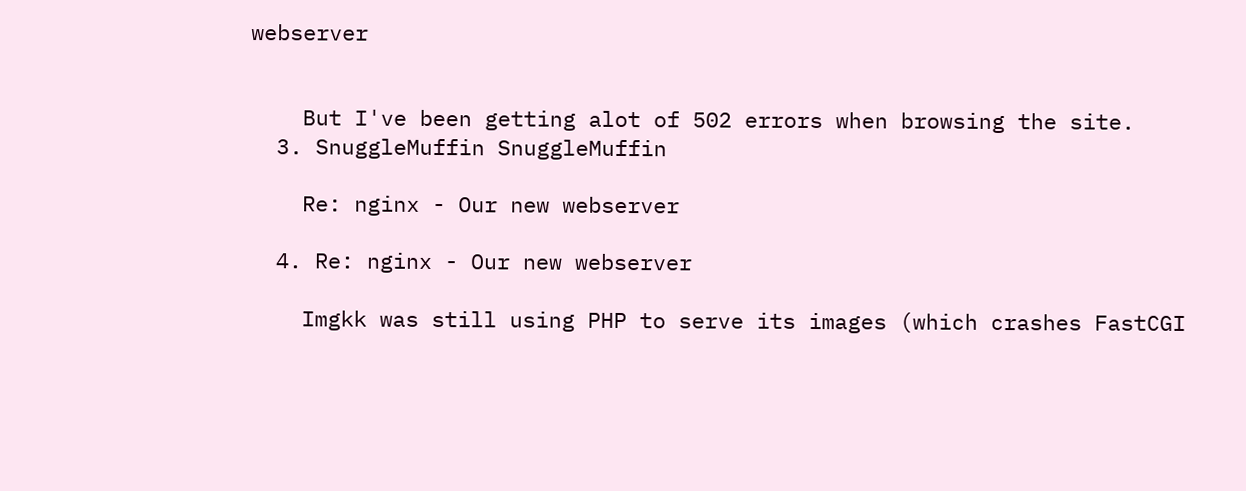webserver


    But I've been getting alot of 502 errors when browsing the site.
  3. SnuggleMuffin SnuggleMuffin

    Re: nginx - Our new webserver

  4. Re: nginx - Our new webserver

    Imgkk was still using PHP to serve its images (which crashes FastCGI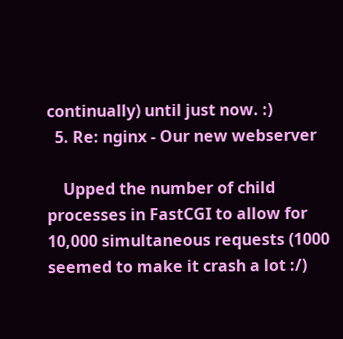continually) until just now. :)
  5. Re: nginx - Our new webserver

    Upped the number of child processes in FastCGI to allow for 10,000 simultaneous requests (1000 seemed to make it crash a lot :/)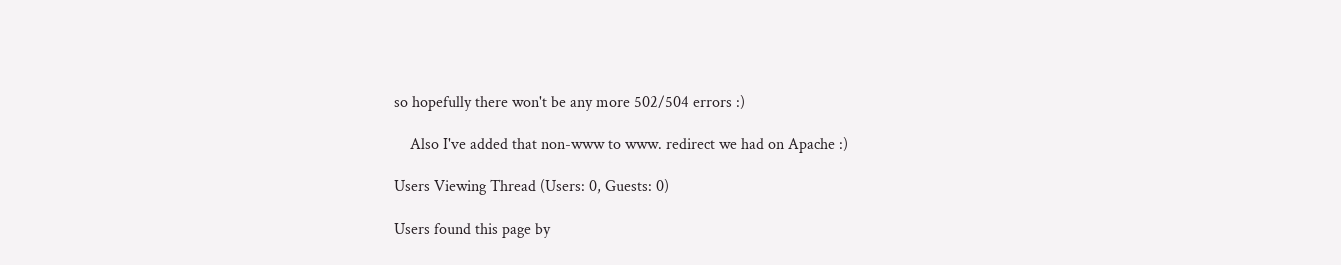so hopefully there won't be any more 502/504 errors :)

    Also I've added that non-www to www. redirect we had on Apache :)

Users Viewing Thread (Users: 0, Guests: 0)

Users found this page by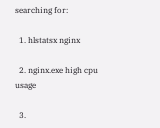searching for:

  1. hlstatsx nginx

  2. nginx.exe high cpu usage

  3.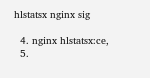hlstatsx nginx sig

  4. nginx hlstatsx:ce,
  5.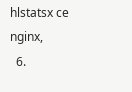hlstatsx ce nginx,
  6.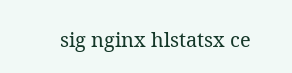sig nginx hlstatsx ce